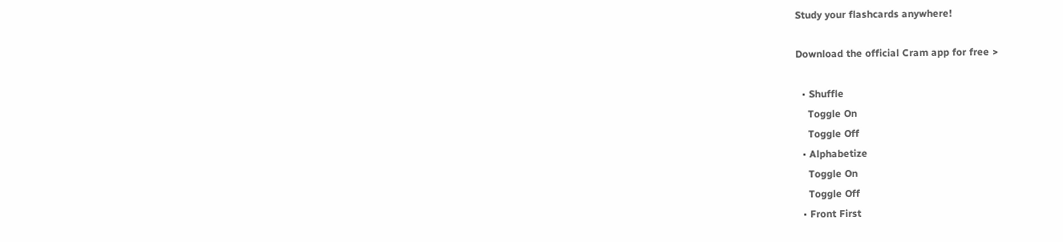Study your flashcards anywhere!

Download the official Cram app for free >

  • Shuffle
    Toggle On
    Toggle Off
  • Alphabetize
    Toggle On
    Toggle Off
  • Front First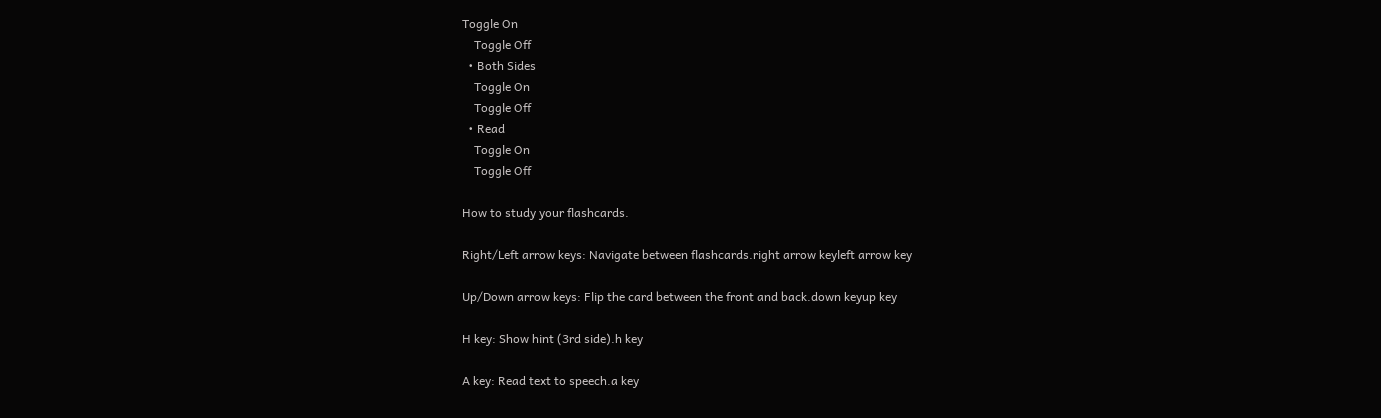Toggle On
    Toggle Off
  • Both Sides
    Toggle On
    Toggle Off
  • Read
    Toggle On
    Toggle Off

How to study your flashcards.

Right/Left arrow keys: Navigate between flashcards.right arrow keyleft arrow key

Up/Down arrow keys: Flip the card between the front and back.down keyup key

H key: Show hint (3rd side).h key

A key: Read text to speech.a key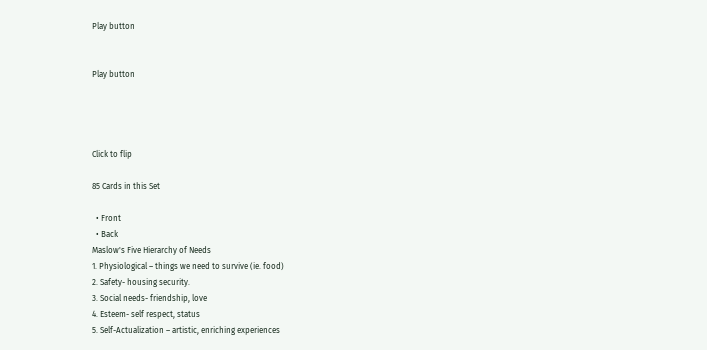Play button


Play button




Click to flip

85 Cards in this Set

  • Front
  • Back
Maslow's Five Hierarchy of Needs
1. Physiological – things we need to survive (ie. food)
2. Safety- housing security.
3. Social needs- friendship, love
4. Esteem- self respect, status
5. Self-Actualization – artistic, enriching experiences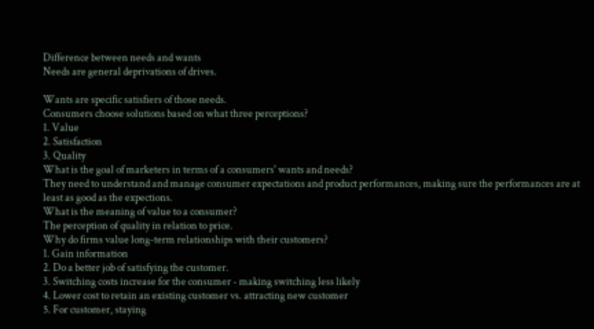Difference between needs and wants
Needs are general deprivations of drives.

Wants are specific satisfiers of those needs.
Consumers choose solutions based on what three perceptions?
1. Value
2. Satisfaction
3. Quality
What is the goal of marketers in terms of a consumers' wants and needs?
They need to understand and manage consumer expectations and product performances, making sure the performances are at least as good as the expections.
What is the meaning of value to a consumer?
The perception of quality in relation to price.
Why do firms value long-term relationships with their customers?
1. Gain information
2. Do a better job of satisfying the customer.
3. Switching costs increase for the consumer - making switching less likely
4. Lower cost to retain an existing customer vs. attracting new customer
5. For customer, staying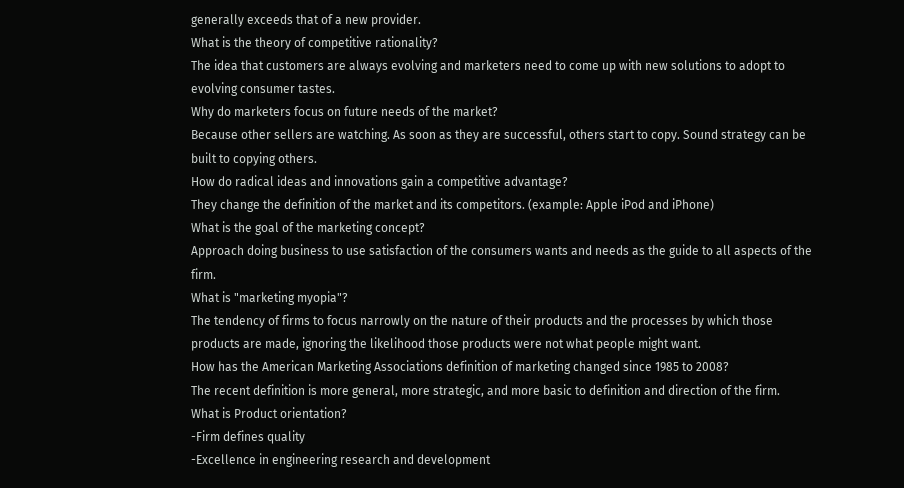generally exceeds that of a new provider.
What is the theory of competitive rationality?
The idea that customers are always evolving and marketers need to come up with new solutions to adopt to evolving consumer tastes.
Why do marketers focus on future needs of the market?
Because other sellers are watching. As soon as they are successful, others start to copy. Sound strategy can be built to copying others.
How do radical ideas and innovations gain a competitive advantage?
They change the definition of the market and its competitors. (example: Apple iPod and iPhone)
What is the goal of the marketing concept?
Approach doing business to use satisfaction of the consumers wants and needs as the guide to all aspects of the firm.
What is "marketing myopia"?
The tendency of firms to focus narrowly on the nature of their products and the processes by which those products are made, ignoring the likelihood those products were not what people might want.
How has the American Marketing Associations definition of marketing changed since 1985 to 2008?
The recent definition is more general, more strategic, and more basic to definition and direction of the firm.
What is Product orientation?
-Firm defines quality
-Excellence in engineering research and development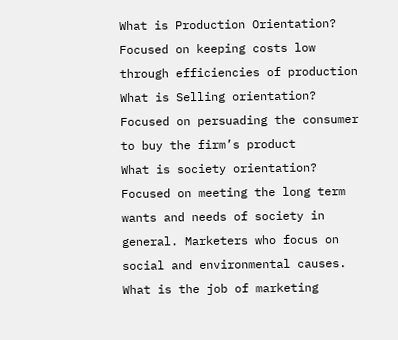What is Production Orientation?
Focused on keeping costs low through efficiencies of production
What is Selling orientation?
Focused on persuading the consumer to buy the firm’s product
What is society orientation?
Focused on meeting the long term wants and needs of society in general. Marketers who focus on social and environmental causes.
What is the job of marketing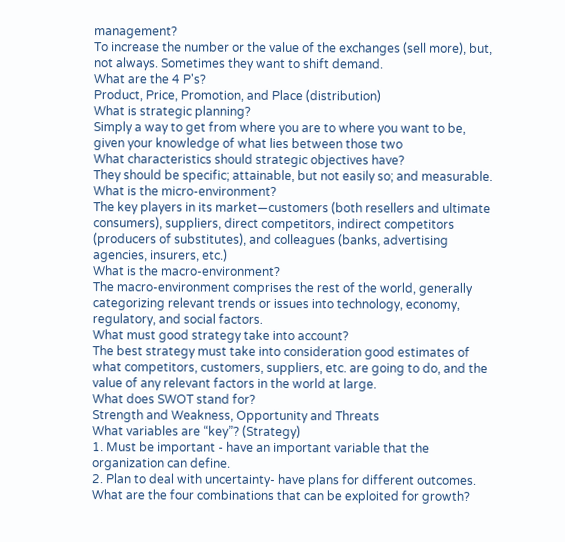management?
To increase the number or the value of the exchanges (sell more), but, not always. Sometimes they want to shift demand.
What are the 4 P's?
Product, Price, Promotion, and Place (distribution)
What is strategic planning?
Simply a way to get from where you are to where you want to be, given your knowledge of what lies between those two
What characteristics should strategic objectives have?
They should be specific; attainable, but not easily so; and measurable.
What is the micro-environment?
The key players in its market—customers (both resellers and ultimate consumers), suppliers, direct competitors, indirect competitors (producers of substitutes), and colleagues (banks, advertising agencies, insurers, etc.)
What is the macro-environment?
The macro-environment comprises the rest of the world, generally categorizing relevant trends or issues into technology, economy, regulatory, and social factors.
What must good strategy take into account?
The best strategy must take into consideration good estimates of what competitors, customers, suppliers, etc. are going to do, and the value of any relevant factors in the world at large.
What does SWOT stand for?
Strength and Weakness, Opportunity and Threats
What variables are “key”? (Strategy)
1. Must be important - have an important variable that the organization can define.
2. Plan to deal with uncertainty- have plans for different outcomes.
What are the four combinations that can be exploited for growth?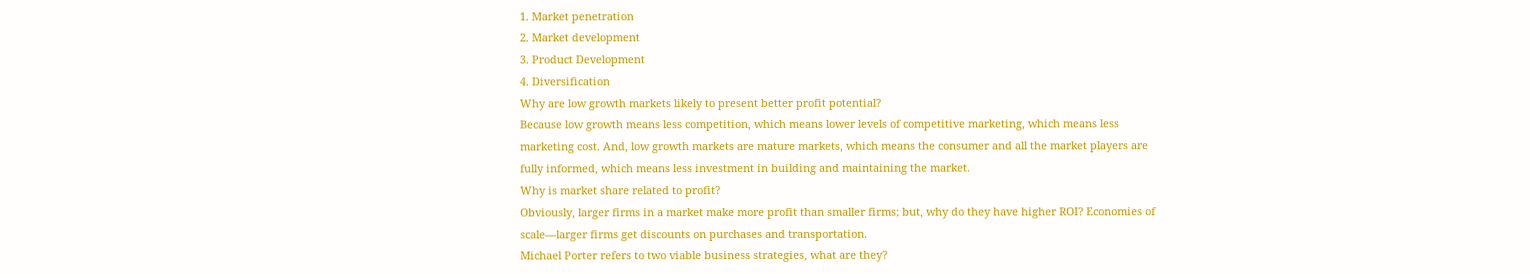1. Market penetration
2. Market development
3. Product Development
4. Diversification
Why are low growth markets likely to present better profit potential?
Because low growth means less competition, which means lower levels of competitive marketing, which means less marketing cost. And, low growth markets are mature markets, which means the consumer and all the market players are fully informed, which means less investment in building and maintaining the market.
Why is market share related to profit?
Obviously, larger firms in a market make more profit than smaller firms; but, why do they have higher ROI? Economies of scale—larger firms get discounts on purchases and transportation.
Michael Porter refers to two viable business strategies, what are they?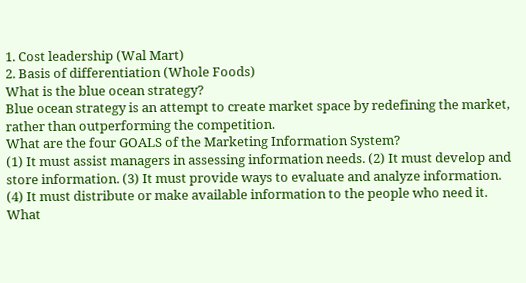1. Cost leadership (Wal Mart)
2. Basis of differentiation (Whole Foods)
What is the blue ocean strategy?
Blue ocean strategy is an attempt to create market space by redefining the market, rather than outperforming the competition.
What are the four GOALS of the Marketing Information System?
(1) It must assist managers in assessing information needs. (2) It must develop and store information. (3) It must provide ways to evaluate and analyze information. (4) It must distribute or make available information to the people who need it.
What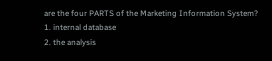are the four PARTS of the Marketing Information System?
1. internal database
2. the analysis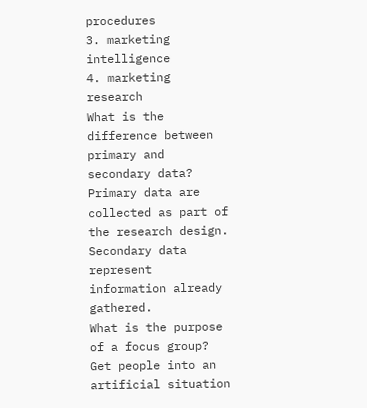procedures
3. marketing intelligence
4. marketing research
What is the difference between primary and secondary data?
Primary data are collected as part of the research design.
Secondary data represent information already gathered.
What is the purpose of a focus group?
Get people into an artificial situation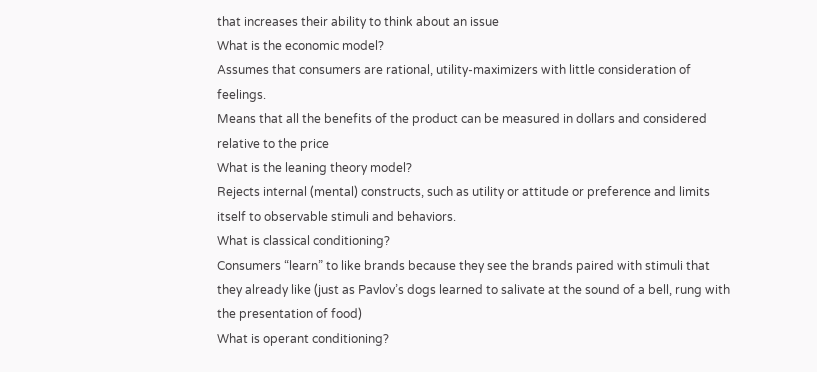that increases their ability to think about an issue
What is the economic model?
Assumes that consumers are rational, utility-maximizers with little consideration of feelings.
Means that all the benefits of the product can be measured in dollars and considered relative to the price
What is the leaning theory model?
Rejects internal (mental) constructs, such as utility or attitude or preference and limits itself to observable stimuli and behaviors.
What is classical conditioning?
Consumers “learn” to like brands because they see the brands paired with stimuli that they already like (just as Pavlov’s dogs learned to salivate at the sound of a bell, rung with the presentation of food)
What is operant conditioning?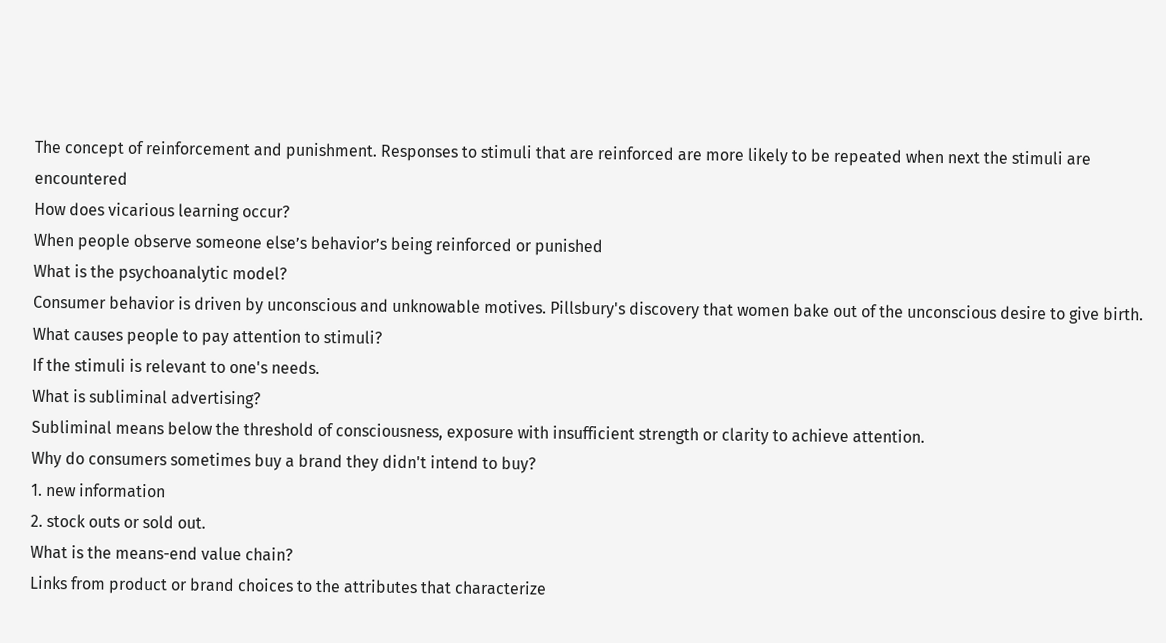The concept of reinforcement and punishment. Responses to stimuli that are reinforced are more likely to be repeated when next the stimuli are encountered
How does vicarious learning occur?
When people observe someone else’s behavior’s being reinforced or punished
What is the psychoanalytic model?
Consumer behavior is driven by unconscious and unknowable motives. Pillsbury's discovery that women bake out of the unconscious desire to give birth.
What causes people to pay attention to stimuli?
If the stimuli is relevant to one's needs.
What is subliminal advertising?
Subliminal means below the threshold of consciousness, exposure with insufficient strength or clarity to achieve attention.
Why do consumers sometimes buy a brand they didn't intend to buy?
1. new information
2. stock outs or sold out.
What is the means-end value chain?
Links from product or brand choices to the attributes that characterize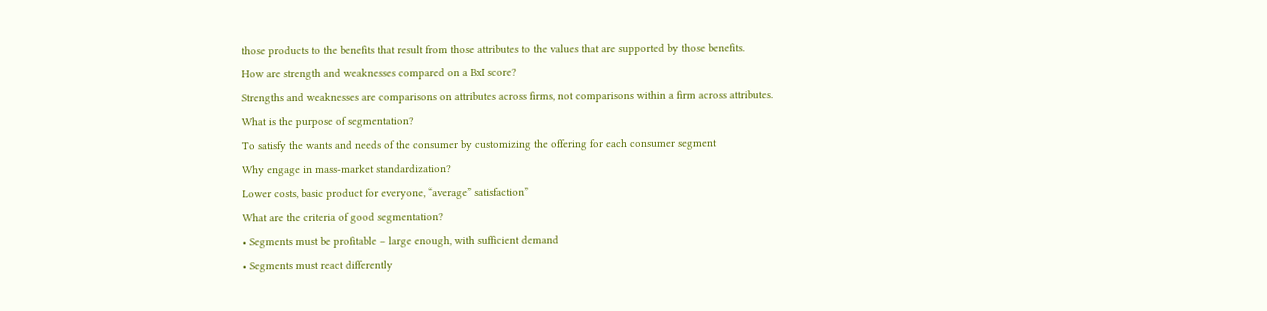those products to the benefits that result from those attributes to the values that are supported by those benefits.
How are strength and weaknesses compared on a BxI score?
Strengths and weaknesses are comparisons on attributes across firms, not comparisons within a firm across attributes.
What is the purpose of segmentation?
To satisfy the wants and needs of the consumer by customizing the offering for each consumer segment
Why engage in mass-market standardization?
Lower costs, basic product for everyone, “average” satisfaction”
What are the criteria of good segmentation?
• Segments must be profitable – large enough, with sufficient demand
• Segments must react differently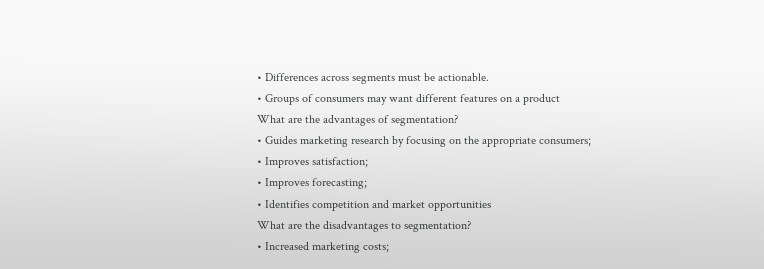• Differences across segments must be actionable.
• Groups of consumers may want different features on a product
What are the advantages of segmentation?
• Guides marketing research by focusing on the appropriate consumers;
• Improves satisfaction;
• Improves forecasting;
• Identifies competition and market opportunities
What are the disadvantages to segmentation?
• Increased marketing costs;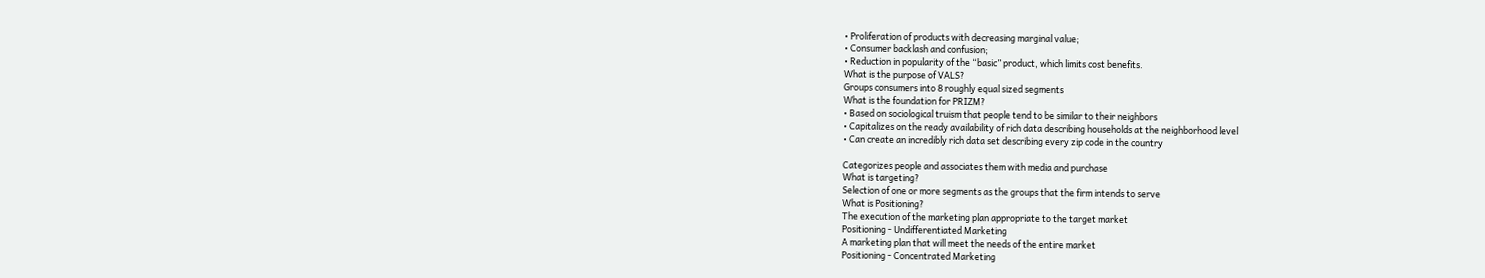• Proliferation of products with decreasing marginal value;
• Consumer backlash and confusion;
• Reduction in popularity of the “basic” product, which limits cost benefits.
What is the purpose of VALS?
Groups consumers into 8 roughly equal sized segments
What is the foundation for PRIZM?
• Based on sociological truism that people tend to be similar to their neighbors
• Capitalizes on the ready availability of rich data describing households at the neighborhood level
• Can create an incredibly rich data set describing every zip code in the country

Categorizes people and associates them with media and purchase
What is targeting?
Selection of one or more segments as the groups that the firm intends to serve
What is Positioning?
The execution of the marketing plan appropriate to the target market
Positioning - Undifferentiated Marketing
A marketing plan that will meet the needs of the entire market
Positioning - Concentrated Marketing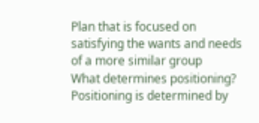Plan that is focused on satisfying the wants and needs of a more similar group
What determines positioning?
Positioning is determined by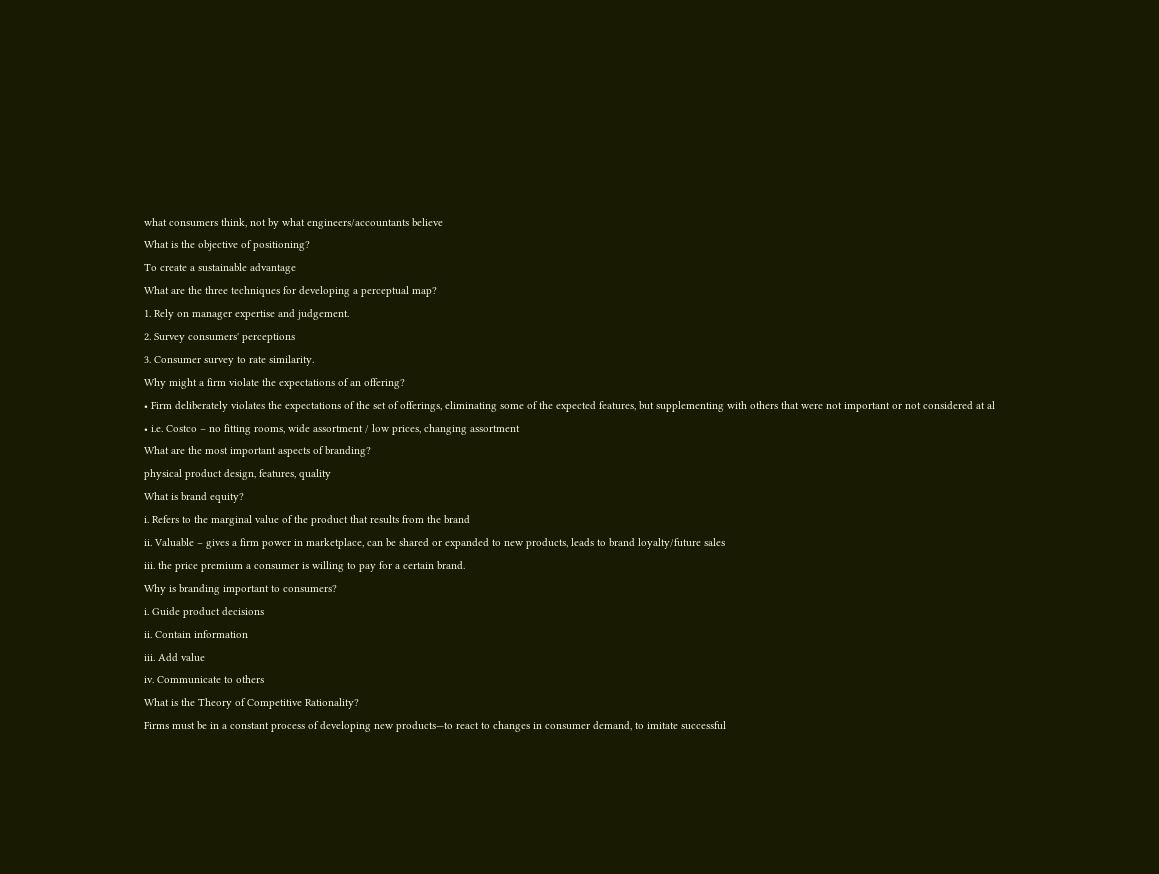what consumers think, not by what engineers/accountants believe
What is the objective of positioning?
To create a sustainable advantage
What are the three techniques for developing a perceptual map?
1. Rely on manager expertise and judgement.
2. Survey consumers' perceptions
3. Consumer survey to rate similarity.
Why might a firm violate the expectations of an offering?
• Firm deliberately violates the expectations of the set of offerings, eliminating some of the expected features, but supplementing with others that were not important or not considered at al
• i.e. Costco – no fitting rooms, wide assortment / low prices, changing assortment
What are the most important aspects of branding?
physical product design, features, quality
What is brand equity?
i. Refers to the marginal value of the product that results from the brand
ii. Valuable – gives a firm power in marketplace, can be shared or expanded to new products, leads to brand loyalty/future sales
iii. the price premium a consumer is willing to pay for a certain brand.
Why is branding important to consumers?
i. Guide product decisions
ii. Contain information
iii. Add value
iv. Communicate to others
What is the Theory of Competitive Rationality?
Firms must be in a constant process of developing new products—to react to changes in consumer demand, to imitate successful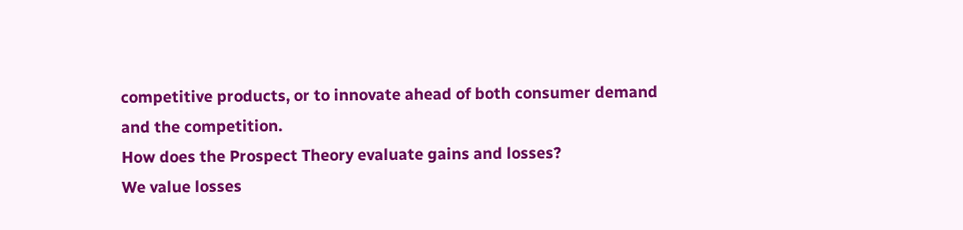competitive products, or to innovate ahead of both consumer demand and the competition.
How does the Prospect Theory evaluate gains and losses?
We value losses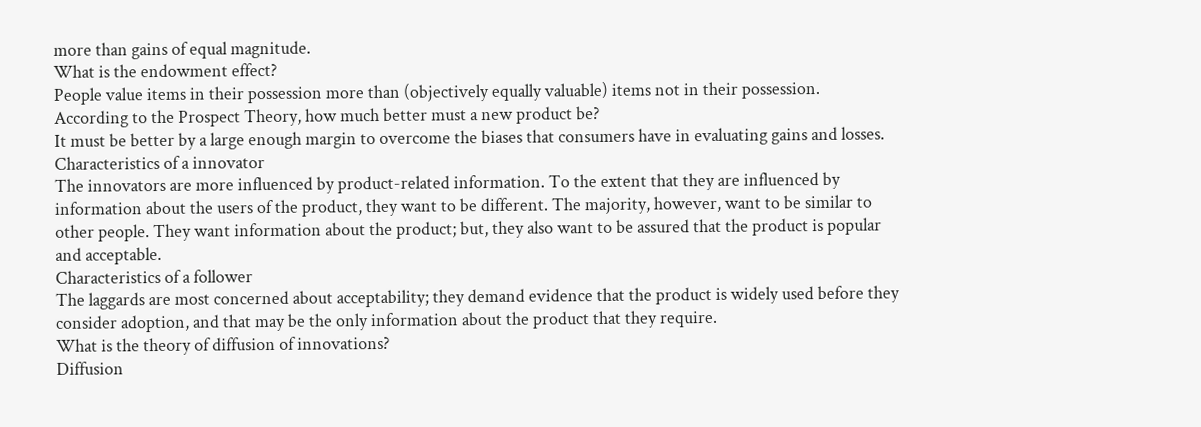more than gains of equal magnitude.
What is the endowment effect?
People value items in their possession more than (objectively equally valuable) items not in their possession.
According to the Prospect Theory, how much better must a new product be?
It must be better by a large enough margin to overcome the biases that consumers have in evaluating gains and losses.
Characteristics of a innovator
The innovators are more influenced by product-related information. To the extent that they are influenced by information about the users of the product, they want to be different. The majority, however, want to be similar to other people. They want information about the product; but, they also want to be assured that the product is popular and acceptable.
Characteristics of a follower
The laggards are most concerned about acceptability; they demand evidence that the product is widely used before they consider adoption, and that may be the only information about the product that they require.
What is the theory of diffusion of innovations?
Diffusion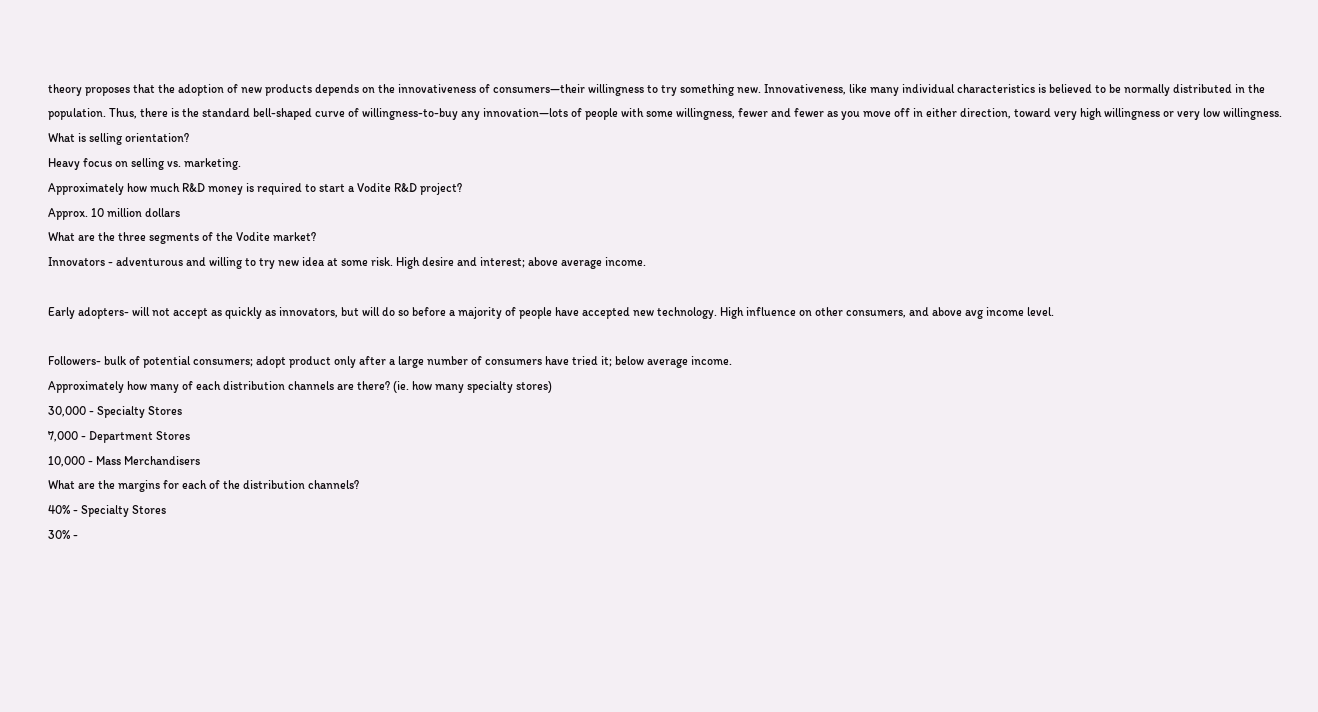theory proposes that the adoption of new products depends on the innovativeness of consumers—their willingness to try something new. Innovativeness, like many individual characteristics is believed to be normally distributed in the population. Thus, there is the standard bell-shaped curve of willingness-to-buy any innovation—lots of people with some willingness, fewer and fewer as you move off in either direction, toward very high willingness or very low willingness.
What is selling orientation?
Heavy focus on selling vs. marketing.
Approximately how much R&D money is required to start a Vodite R&D project?
Approx. 10 million dollars
What are the three segments of the Vodite market?
Innovators - adventurous and willing to try new idea at some risk. High desire and interest; above average income.

Early adopters- will not accept as quickly as innovators, but will do so before a majority of people have accepted new technology. High influence on other consumers, and above avg income level.

Followers- bulk of potential consumers; adopt product only after a large number of consumers have tried it; below average income.
Approximately how many of each distribution channels are there? (ie. how many specialty stores)
30,000 - Specialty Stores
7,000 - Department Stores
10,000 - Mass Merchandisers
What are the margins for each of the distribution channels?
40% - Specialty Stores
30% -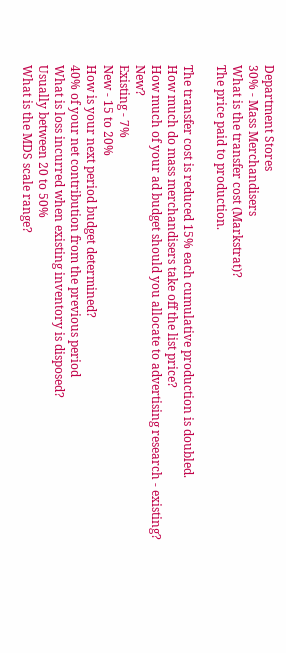Department Stores
30% - Mass Merchandisers
What is the transfer cost (Markstrat)?
The price paid to production.

The transfer cost is reduced 15% each cumulative production is doubled.
How much do mass merchandisers take off the list price?
How much of your ad budget should you allocate to advertising research - existing? New?
Existing - 7%
New - 15 to 20%
How is your next period budget determined?
40% of your net contribution from the previous period
What is loss incurred when existing inventory is disposed?
Usually between 20 to 50%
What is the MDS scale range?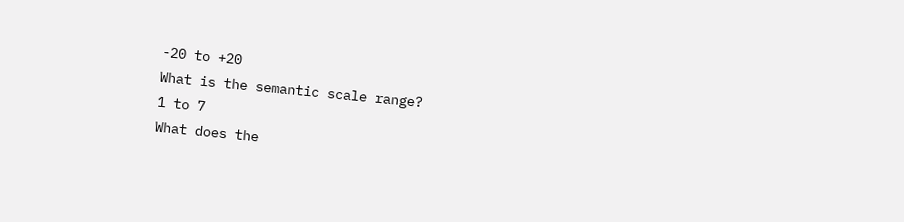-20 to +20
What is the semantic scale range?
1 to 7
What does the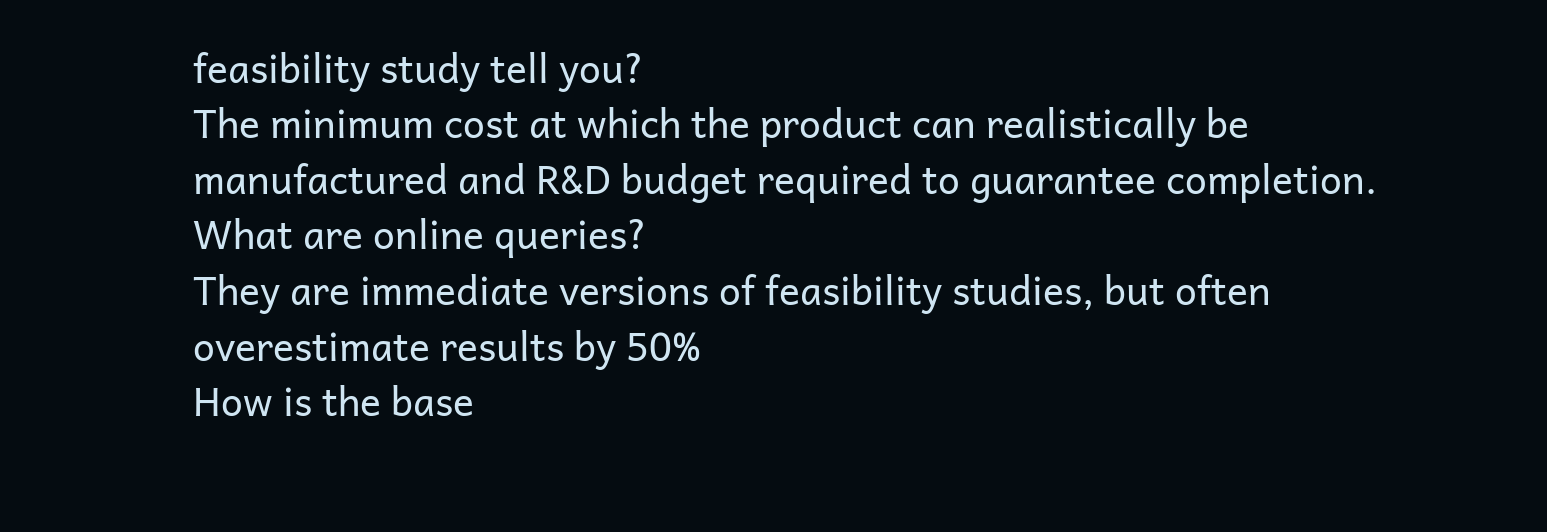feasibility study tell you?
The minimum cost at which the product can realistically be manufactured and R&D budget required to guarantee completion.
What are online queries?
They are immediate versions of feasibility studies, but often overestimate results by 50%
How is the base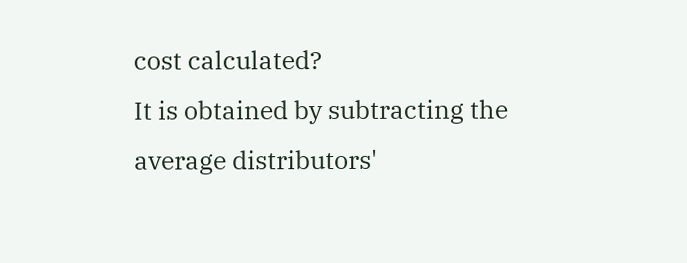cost calculated?
It is obtained by subtracting the average distributors'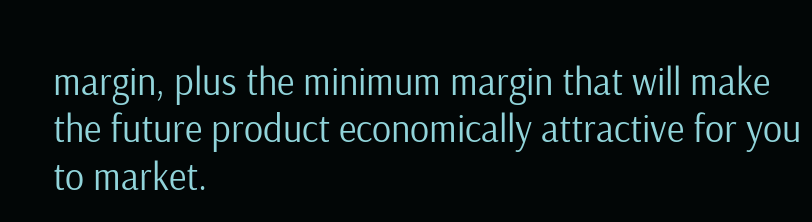margin, plus the minimum margin that will make the future product economically attractive for you to market.